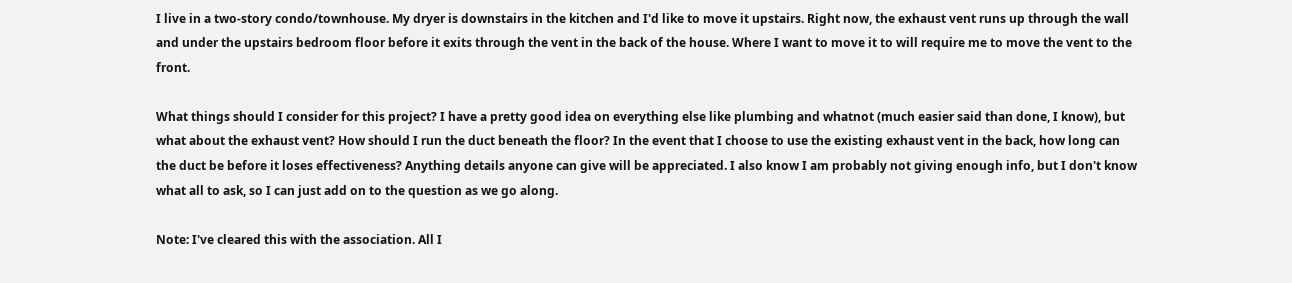I live in a two-story condo/townhouse. My dryer is downstairs in the kitchen and I'd like to move it upstairs. Right now, the exhaust vent runs up through the wall and under the upstairs bedroom floor before it exits through the vent in the back of the house. Where I want to move it to will require me to move the vent to the front.

What things should I consider for this project? I have a pretty good idea on everything else like plumbing and whatnot (much easier said than done, I know), but what about the exhaust vent? How should I run the duct beneath the floor? In the event that I choose to use the existing exhaust vent in the back, how long can the duct be before it loses effectiveness? Anything details anyone can give will be appreciated. I also know I am probably not giving enough info, but I don't know what all to ask, so I can just add on to the question as we go along.

Note: I've cleared this with the association. All I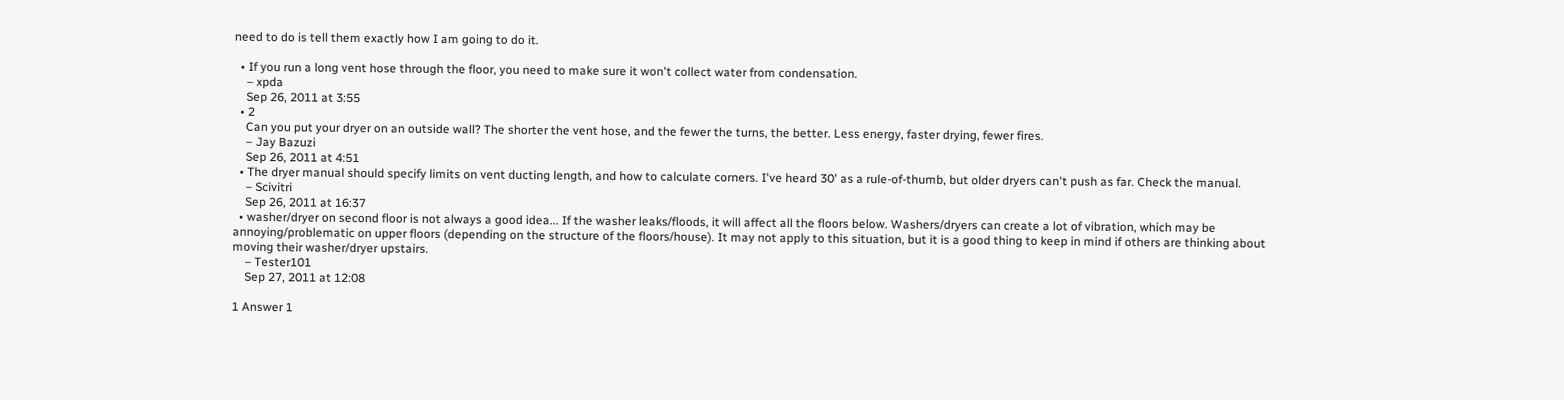need to do is tell them exactly how I am going to do it.

  • If you run a long vent hose through the floor, you need to make sure it won't collect water from condensation.
    – xpda
    Sep 26, 2011 at 3:55
  • 2
    Can you put your dryer on an outside wall? The shorter the vent hose, and the fewer the turns, the better. Less energy, faster drying, fewer fires.
    – Jay Bazuzi
    Sep 26, 2011 at 4:51
  • The dryer manual should specify limits on vent ducting length, and how to calculate corners. I've heard 30' as a rule-of-thumb, but older dryers can't push as far. Check the manual.
    – Scivitri
    Sep 26, 2011 at 16:37
  • washer/dryer on second floor is not always a good idea... If the washer leaks/floods, it will affect all the floors below. Washers/dryers can create a lot of vibration, which may be annoying/problematic on upper floors (depending on the structure of the floors/house). It may not apply to this situation, but it is a good thing to keep in mind if others are thinking about moving their washer/dryer upstairs.
    – Tester101
    Sep 27, 2011 at 12:08

1 Answer 1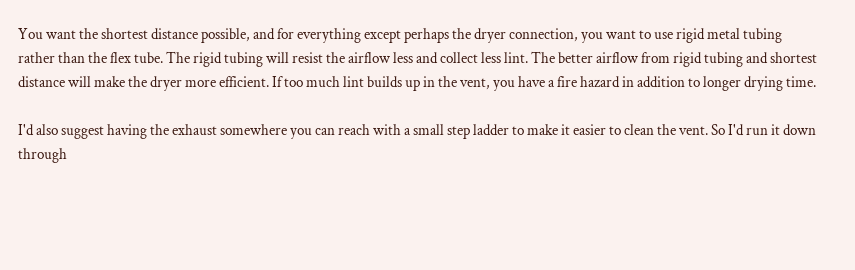You want the shortest distance possible, and for everything except perhaps the dryer connection, you want to use rigid metal tubing rather than the flex tube. The rigid tubing will resist the airflow less and collect less lint. The better airflow from rigid tubing and shortest distance will make the dryer more efficient. If too much lint builds up in the vent, you have a fire hazard in addition to longer drying time.

I'd also suggest having the exhaust somewhere you can reach with a small step ladder to make it easier to clean the vent. So I'd run it down through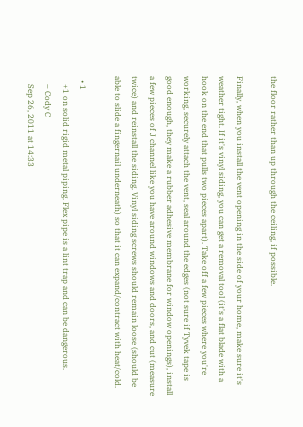the floor rather than up through the ceiling, if possible.

Finally, when you install the vent opening in the side of your home, make sure it's weather tight. If it's vinyl siding, you can get a removal tool (it's a flat blade with a hook on the end that pulls two pieces apart). Take off a few pieces where you're working, securely attach the vent, seal around the edges (not sure if Tyvek tape is good enough, they make a rubber adhesive membrane for window openings), install a few pieces of J channel like you have around windows and doors, and cut (measure twice) and reinstall the siding. Vinyl siding screws should remain loose (should be able to slide a fingernail underneath) so that it can expand/contract with heat/cold.

  • 1
    +1 on solid rigid metal piping. Flex pipe is a lint trap and can be dangerous.
    – Cody C
    Sep 26, 2011 at 14:33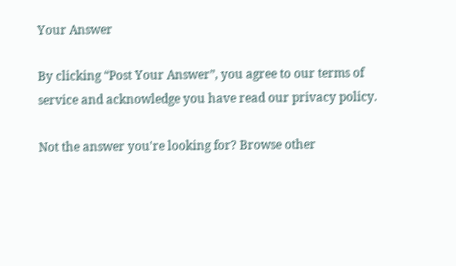Your Answer

By clicking “Post Your Answer”, you agree to our terms of service and acknowledge you have read our privacy policy.

Not the answer you're looking for? Browse other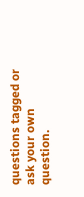questions tagged or ask your own question.